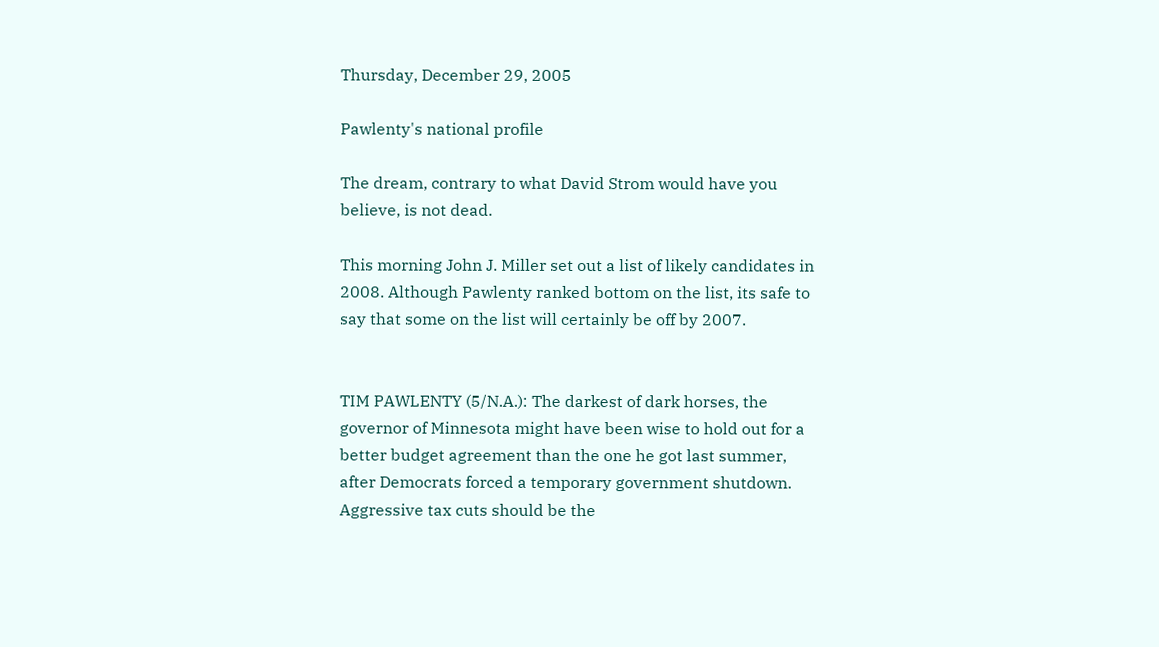Thursday, December 29, 2005

Pawlenty's national profile

The dream, contrary to what David Strom would have you believe, is not dead.

This morning John J. Miller set out a list of likely candidates in 2008. Although Pawlenty ranked bottom on the list, its safe to say that some on the list will certainly be off by 2007.


TIM PAWLENTY (5/N.A.): The darkest of dark horses, the governor of Minnesota might have been wise to hold out for a better budget agreement than the one he got last summer, after Democrats forced a temporary government shutdown. Aggressive tax cuts should be the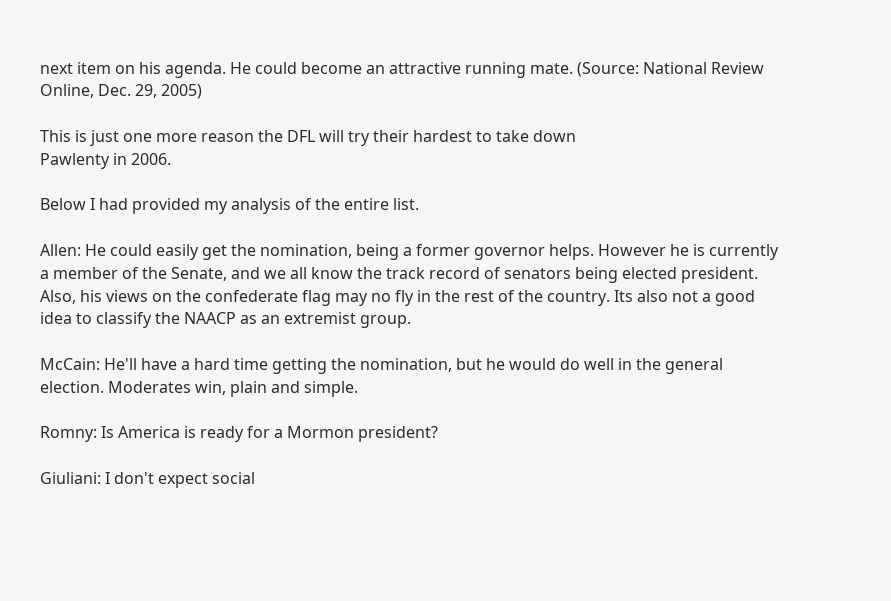next item on his agenda. He could become an attractive running mate. (Source: National Review Online, Dec. 29, 2005)

This is just one more reason the DFL will try their hardest to take down
Pawlenty in 2006.

Below I had provided my analysis of the entire list.

Allen: He could easily get the nomination, being a former governor helps. However he is currently a member of the Senate, and we all know the track record of senators being elected president. Also, his views on the confederate flag may no fly in the rest of the country. Its also not a good idea to classify the NAACP as an extremist group.

McCain: He'll have a hard time getting the nomination, but he would do well in the general election. Moderates win, plain and simple.

Romny: Is America is ready for a Mormon president?

Giuliani: I don't expect social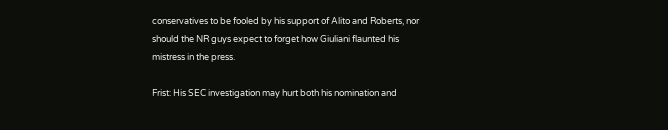conservatives to be fooled by his support of Alito and Roberts, nor should the NR guys expect to forget how Giuliani flaunted his mistress in the press.

Frist: His SEC investigation may hurt both his nomination and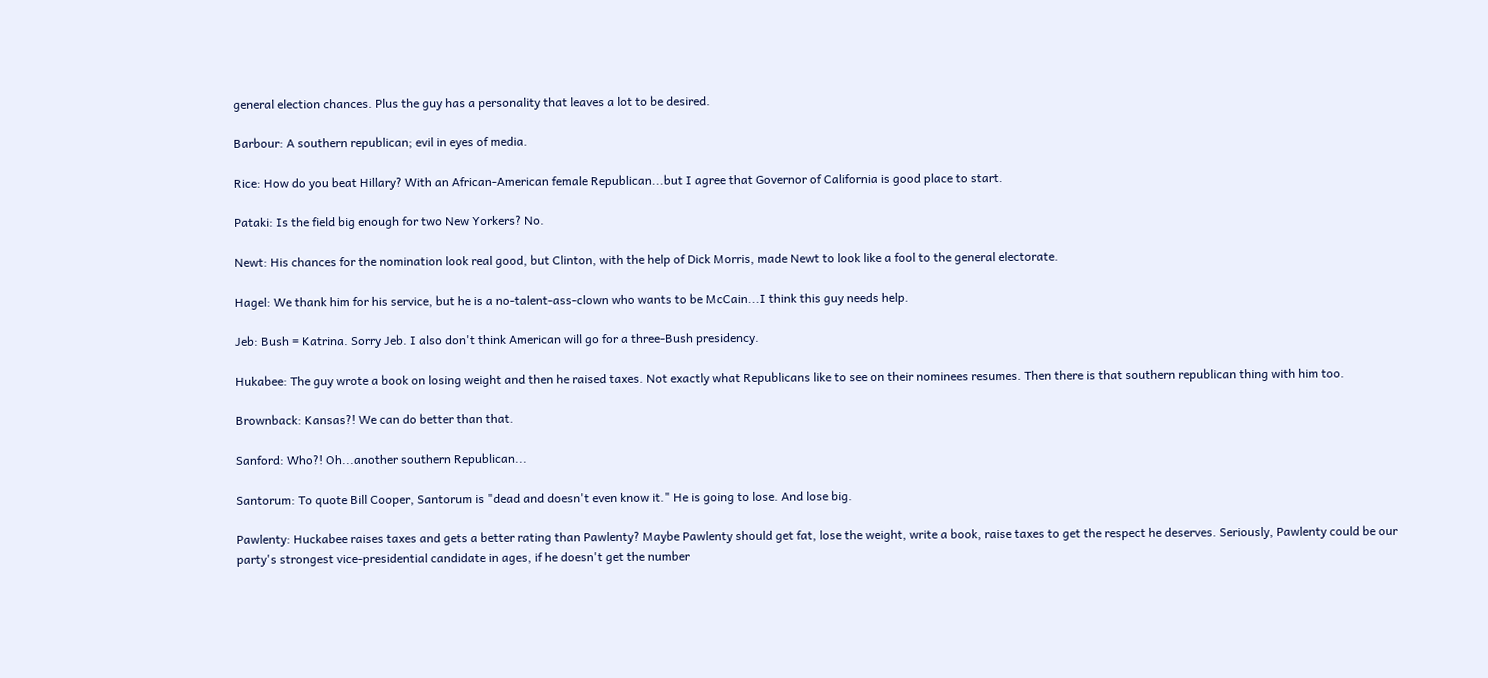general election chances. Plus the guy has a personality that leaves a lot to be desired.

Barbour: A southern republican; evil in eyes of media.

Rice: How do you beat Hillary? With an African-American female Republican...but I agree that Governor of California is good place to start.

Pataki: Is the field big enough for two New Yorkers? No.

Newt: His chances for the nomination look real good, but Clinton, with the help of Dick Morris, made Newt to look like a fool to the general electorate.

Hagel: We thank him for his service, but he is a no-talent-ass-clown who wants to be McCain...I think this guy needs help.

Jeb: Bush = Katrina. Sorry Jeb. I also don't think American will go for a three-Bush presidency.

Hukabee: The guy wrote a book on losing weight and then he raised taxes. Not exactly what Republicans like to see on their nominees resumes. Then there is that southern republican thing with him too.

Brownback: Kansas?! We can do better than that.

Sanford: Who?! Oh...another southern Republican...

Santorum: To quote Bill Cooper, Santorum is "dead and doesn't even know it." He is going to lose. And lose big.

Pawlenty: Huckabee raises taxes and gets a better rating than Pawlenty? Maybe Pawlenty should get fat, lose the weight, write a book, raise taxes to get the respect he deserves. Seriously, Pawlenty could be our party's strongest vice-presidential candidate in ages, if he doesn't get the number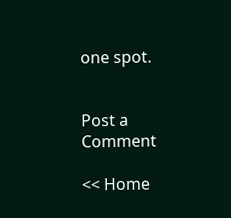one spot.


Post a Comment

<< Home